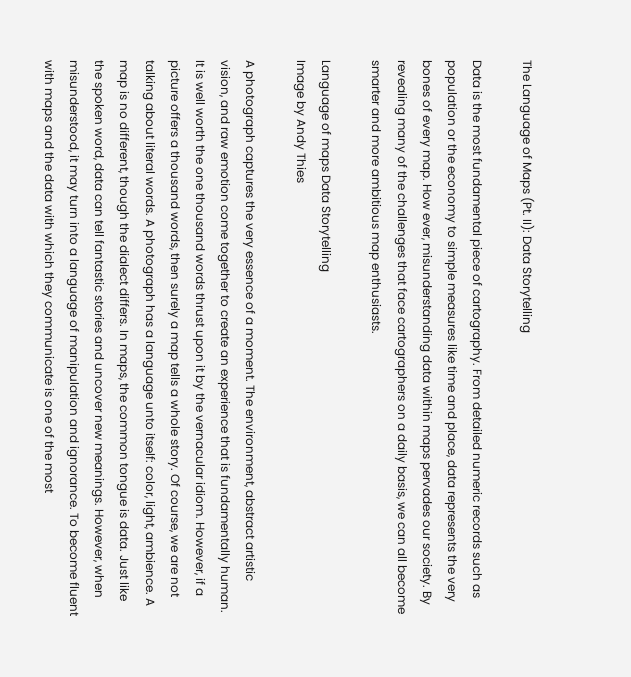The Language of Maps (Pt. II): Data Storytelling

Data is the most fundamental piece of cartography. From detailed numeric records such as population or the economy to simple measures like time and place, data represents the very bones of every map. How ever, misunderstanding data within maps pervades our society. By revealing many of the challenges that face cartographers on a daily basis, we can all become smarter and more ambitious map enthusiasts.

Language of maps Data Storytelling
Image by Andy Thies

A photograph captures the very essence of a moment. The environment, abstract artistic vision, and raw emotion come together to create an experience that is fundamentally human. It is well worth the one thousand words thrust upon it by the vernacular idiom. However, if a picture offers a thousand words, then surely a map tells a whole story. Of course, we are not talking about literal words. A photograph has a language unto itself: color, light, ambience. A map is no different, though the dialect differs. In maps, the common tongue is data. Just like the spoken word, data can tell fantastic stories and uncover new meanings. However, when misunderstood, it may turn into a language of manipulation and ignorance. To become fluent with maps and the data with which they communicate is one of the most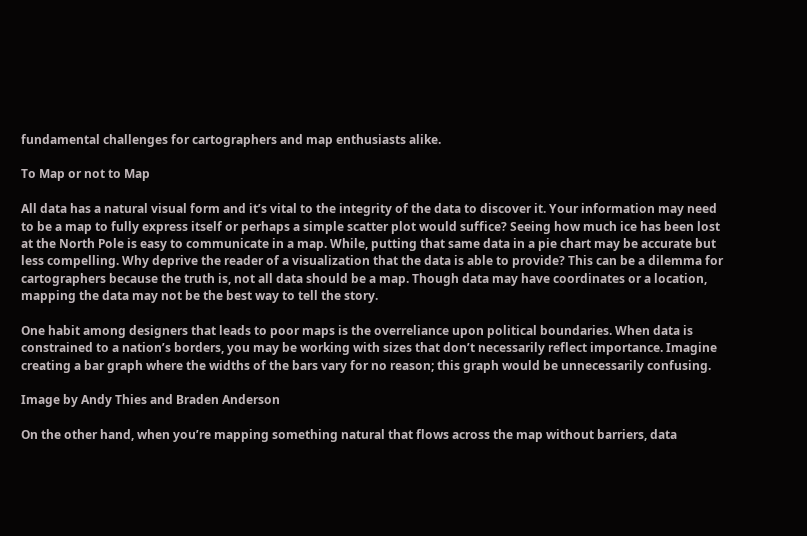fundamental challenges for cartographers and map enthusiasts alike.

To Map or not to Map

All data has a natural visual form and it’s vital to the integrity of the data to discover it. Your information may need to be a map to fully express itself or perhaps a simple scatter plot would suffice? Seeing how much ice has been lost at the North Pole is easy to communicate in a map. While, putting that same data in a pie chart may be accurate but less compelling. Why deprive the reader of a visualization that the data is able to provide? This can be a dilemma for cartographers because the truth is, not all data should be a map. Though data may have coordinates or a location, mapping the data may not be the best way to tell the story.

One habit among designers that leads to poor maps is the overreliance upon political boundaries. When data is constrained to a nation’s borders, you may be working with sizes that don’t necessarily reflect importance. Imagine creating a bar graph where the widths of the bars vary for no reason; this graph would be unnecessarily confusing.

Image by Andy Thies and Braden Anderson

On the other hand, when you’re mapping something natural that flows across the map without barriers, data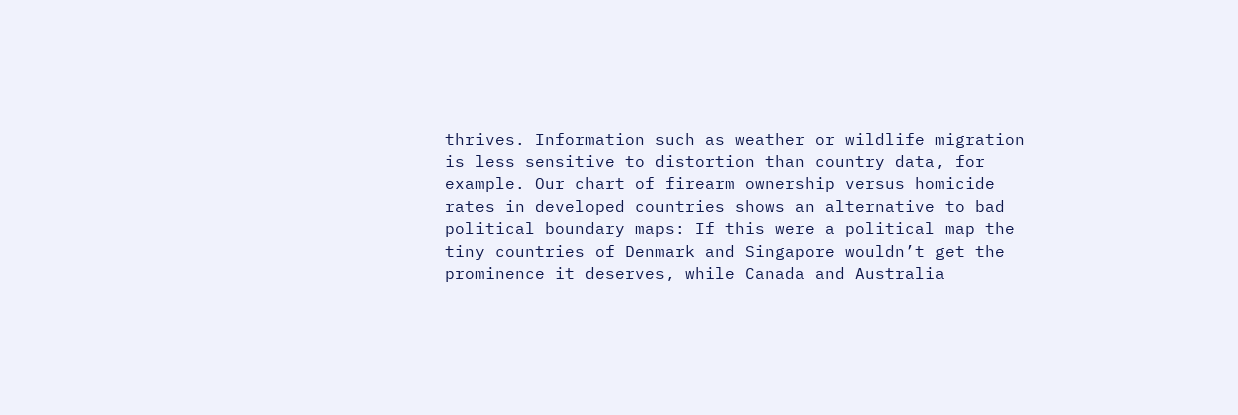thrives. Information such as weather or wildlife migration is less sensitive to distortion than country data, for example. Our chart of firearm ownership versus homicide rates in developed countries shows an alternative to bad political boundary maps: If this were a political map the tiny countries of Denmark and Singapore wouldn’t get the prominence it deserves, while Canada and Australia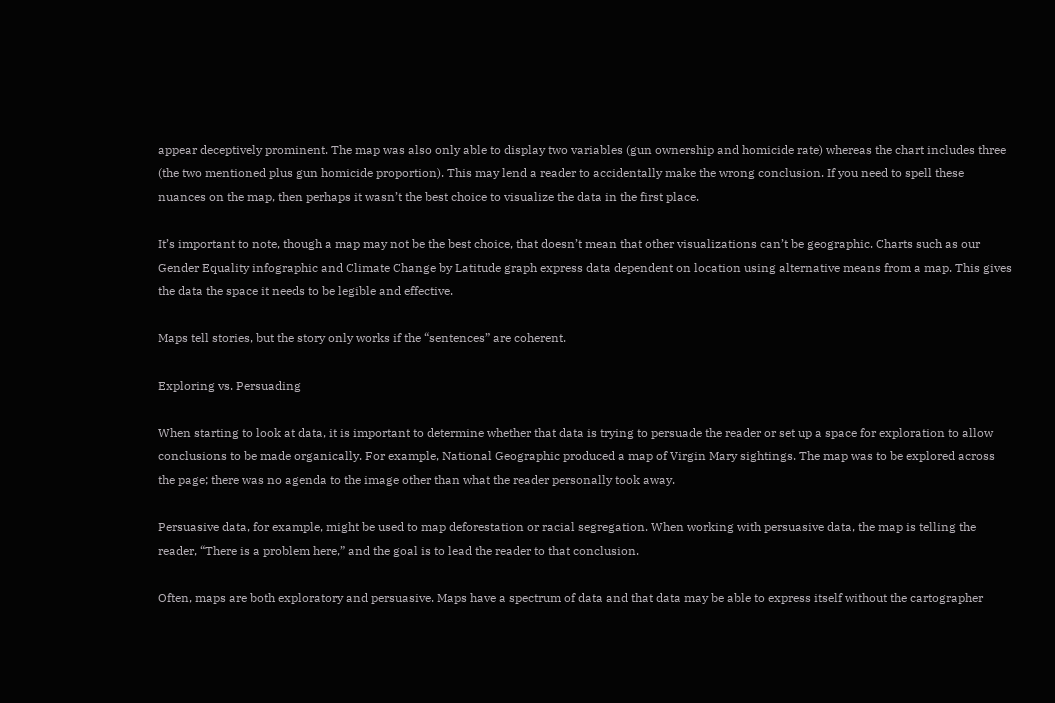appear deceptively prominent. The map was also only able to display two variables (gun ownership and homicide rate) whereas the chart includes three (the two mentioned plus gun homicide proportion). This may lend a reader to accidentally make the wrong conclusion. If you need to spell these nuances on the map, then perhaps it wasn’t the best choice to visualize the data in the first place.

It’s important to note, though a map may not be the best choice, that doesn’t mean that other visualizations can’t be geographic. Charts such as our Gender Equality infographic and Climate Change by Latitude graph express data dependent on location using alternative means from a map. This gives the data the space it needs to be legible and effective.

Maps tell stories, but the story only works if the “sentences” are coherent.

Exploring vs. Persuading

When starting to look at data, it is important to determine whether that data is trying to persuade the reader or set up a space for exploration to allow conclusions to be made organically. For example, National Geographic produced a map of Virgin Mary sightings. The map was to be explored across the page; there was no agenda to the image other than what the reader personally took away.

Persuasive data, for example, might be used to map deforestation or racial segregation. When working with persuasive data, the map is telling the reader, “There is a problem here,” and the goal is to lead the reader to that conclusion.

Often, maps are both exploratory and persuasive. Maps have a spectrum of data and that data may be able to express itself without the cartographer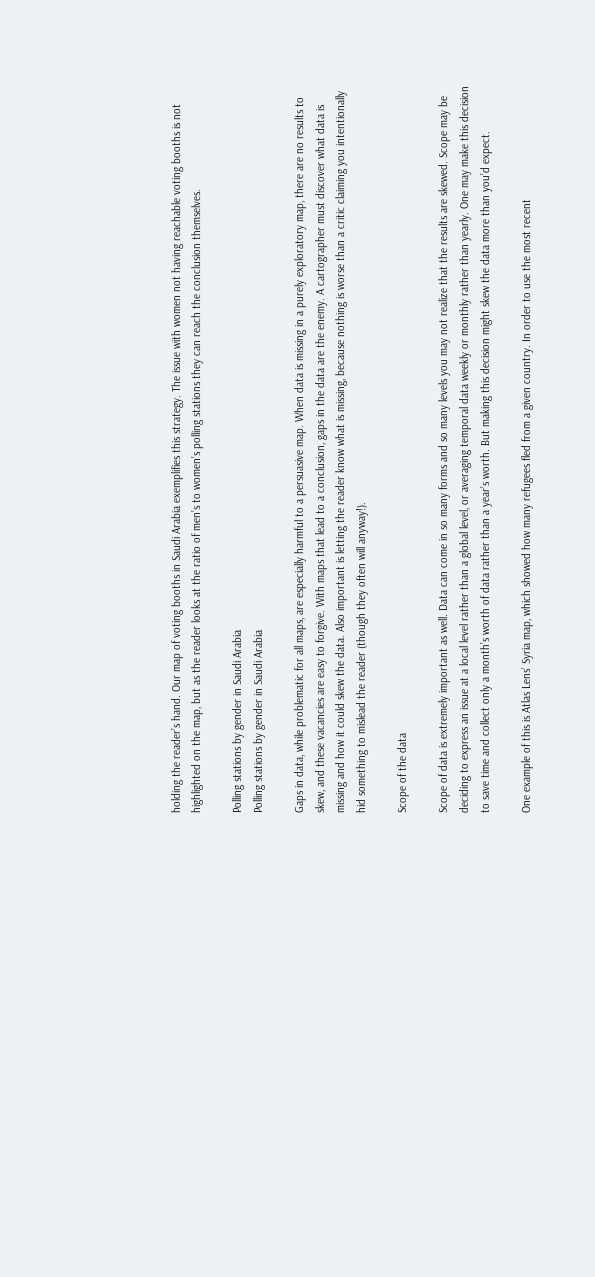holding the reader’s hand. Our map of voting booths in Saudi Arabia exemplifies this strategy. The issue with women not having reachable voting booths is not highlighted on the map, but as the reader looks at the ratio of men’s to women’s polling stations they can reach the conclusion themselves.

Polling stations by gender in Saudi Arabia
Polling stations by gender in Saudi Arabia

Gaps in data, while problematic for all maps, are especially harmful to a persuasive map. When data is missing in a purely exploratory map, there are no results to skew, and these vacancies are easy to forgive. With maps that lead to a conclusion, gaps in the data are the enemy. A cartographer must discover what data is missing and how it could skew the data. Also important is letting the reader know what is missing, because nothing is worse than a critic claiming you intentionally hid something to mislead the reader (though they often will anyway!).

Scope of the data

Scope of data is extremely important as well. Data can come in so many forms and so many levels you may not realize that the results are skewed. Scope may be deciding to express an issue at a local level rather than a global level, or averaging temporal data weekly or monthly rather than yearly. One may make this decision to save time and collect only a month’s worth of data rather than a year’s worth. But making this decision might skew the data more than you’d expect.

One example of this is Atlas Lens’ Syria map, which showed how many refugees fled from a given country. In order to use the most recent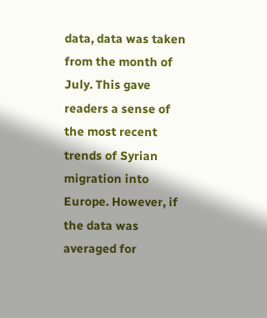data, data was taken from the month of July. This gave readers a sense of the most recent trends of Syrian migration into Europe. However, if the data was averaged for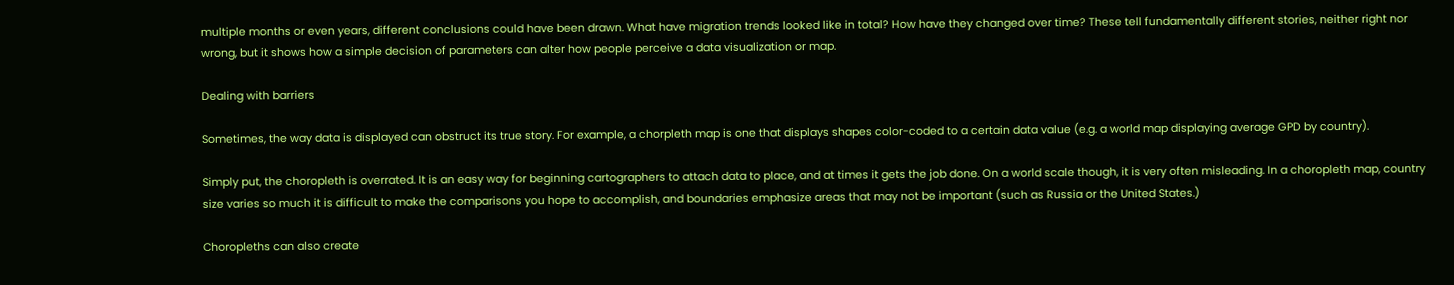multiple months or even years, different conclusions could have been drawn. What have migration trends looked like in total? How have they changed over time? These tell fundamentally different stories, neither right nor wrong, but it shows how a simple decision of parameters can alter how people perceive a data visualization or map.

Dealing with barriers

Sometimes, the way data is displayed can obstruct its true story. For example, a chorpleth map is one that displays shapes color-coded to a certain data value (e.g. a world map displaying average GPD by country).

Simply put, the choropleth is overrated. It is an easy way for beginning cartographers to attach data to place, and at times it gets the job done. On a world scale though, it is very often misleading. In a choropleth map, country size varies so much it is difficult to make the comparisons you hope to accomplish, and boundaries emphasize areas that may not be important (such as Russia or the United States.)

Choropleths can also create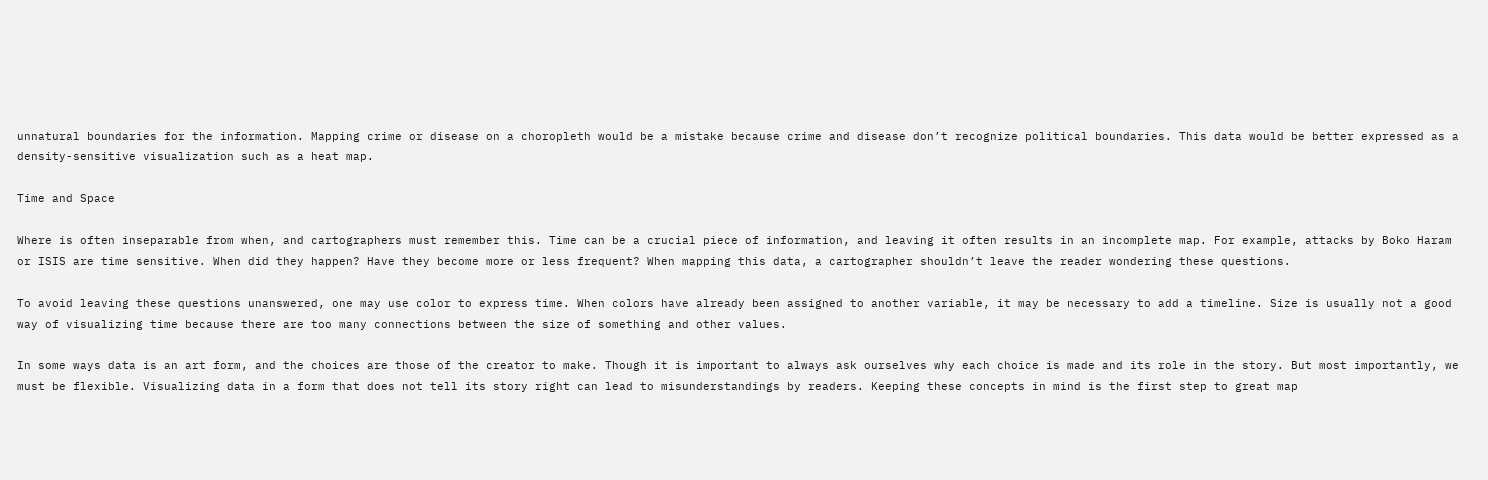unnatural boundaries for the information. Mapping crime or disease on a choropleth would be a mistake because crime and disease don’t recognize political boundaries. This data would be better expressed as a density-sensitive visualization such as a heat map.

Time and Space

Where is often inseparable from when, and cartographers must remember this. Time can be a crucial piece of information, and leaving it often results in an incomplete map. For example, attacks by Boko Haram or ISIS are time sensitive. When did they happen? Have they become more or less frequent? When mapping this data, a cartographer shouldn’t leave the reader wondering these questions.

To avoid leaving these questions unanswered, one may use color to express time. When colors have already been assigned to another variable, it may be necessary to add a timeline. Size is usually not a good way of visualizing time because there are too many connections between the size of something and other values.

In some ways data is an art form, and the choices are those of the creator to make. Though it is important to always ask ourselves why each choice is made and its role in the story. But most importantly, we must be flexible. Visualizing data in a form that does not tell its story right can lead to misunderstandings by readers. Keeping these concepts in mind is the first step to great map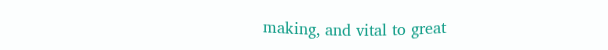making, and vital to great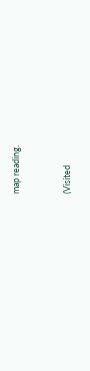map reading.


(Visited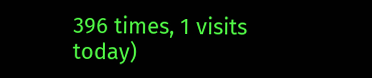396 times, 1 visits today)